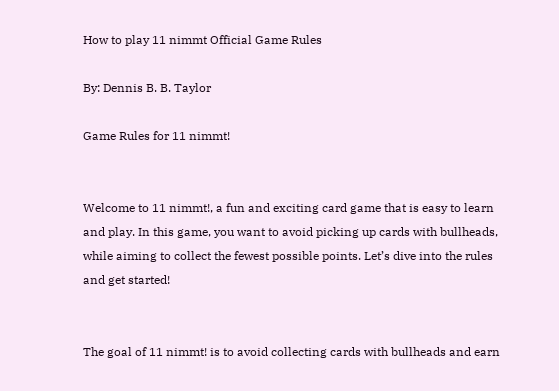How to play 11 nimmt Official Game Rules

By: Dennis B. B. Taylor

Game Rules for 11 nimmt!


Welcome to 11 nimmt!, a fun and exciting card game that is easy to learn and play. In this game, you want to avoid picking up cards with bullheads, while aiming to collect the fewest possible points. Let’s dive into the rules and get started!


The goal of 11 nimmt! is to avoid collecting cards with bullheads and earn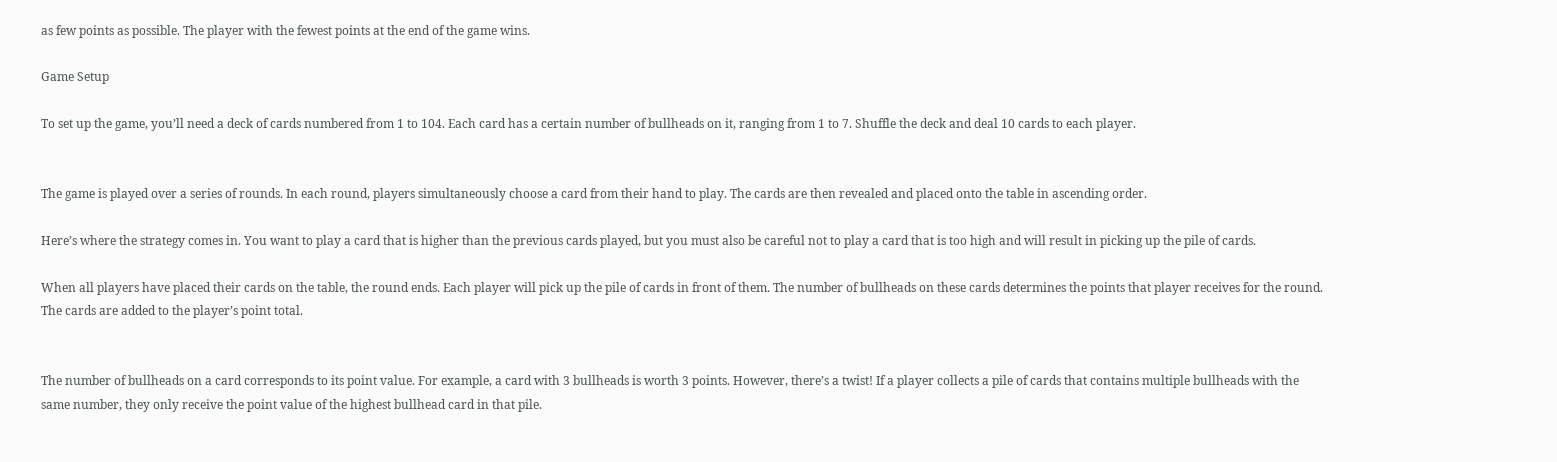as few points as possible. The player with the fewest points at the end of the game wins.

Game Setup

To set up the game, you’ll need a deck of cards numbered from 1 to 104. Each card has a certain number of bullheads on it, ranging from 1 to 7. Shuffle the deck and deal 10 cards to each player.


The game is played over a series of rounds. In each round, players simultaneously choose a card from their hand to play. The cards are then revealed and placed onto the table in ascending order.

Here’s where the strategy comes in. You want to play a card that is higher than the previous cards played, but you must also be careful not to play a card that is too high and will result in picking up the pile of cards.

When all players have placed their cards on the table, the round ends. Each player will pick up the pile of cards in front of them. The number of bullheads on these cards determines the points that player receives for the round. The cards are added to the player’s point total.


The number of bullheads on a card corresponds to its point value. For example, a card with 3 bullheads is worth 3 points. However, there’s a twist! If a player collects a pile of cards that contains multiple bullheads with the same number, they only receive the point value of the highest bullhead card in that pile.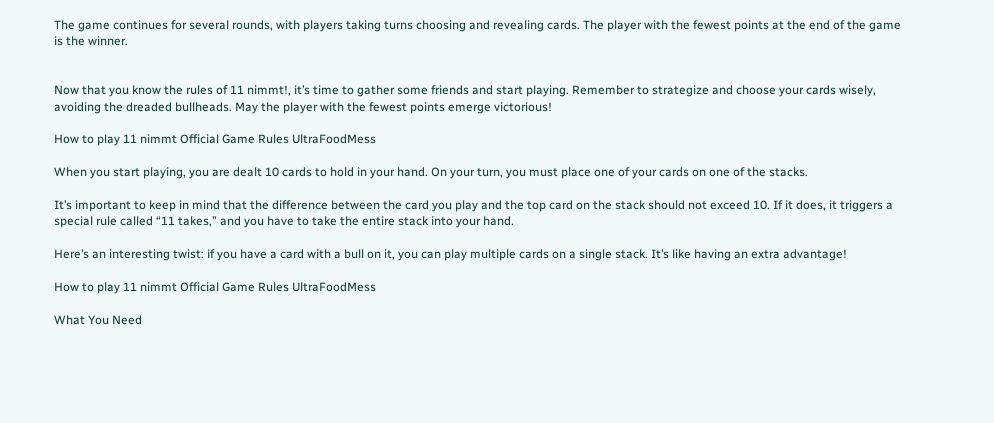The game continues for several rounds, with players taking turns choosing and revealing cards. The player with the fewest points at the end of the game is the winner.


Now that you know the rules of 11 nimmt!, it’s time to gather some friends and start playing. Remember to strategize and choose your cards wisely, avoiding the dreaded bullheads. May the player with the fewest points emerge victorious!

How to play 11 nimmt Official Game Rules UltraFoodMess

When you start playing, you are dealt 10 cards to hold in your hand. On your turn, you must place one of your cards on one of the stacks.

It’s important to keep in mind that the difference between the card you play and the top card on the stack should not exceed 10. If it does, it triggers a special rule called “11 takes,” and you have to take the entire stack into your hand.

Here’s an interesting twist: if you have a card with a bull on it, you can play multiple cards on a single stack. It’s like having an extra advantage!

How to play 11 nimmt Official Game Rules UltraFoodMess

What You Need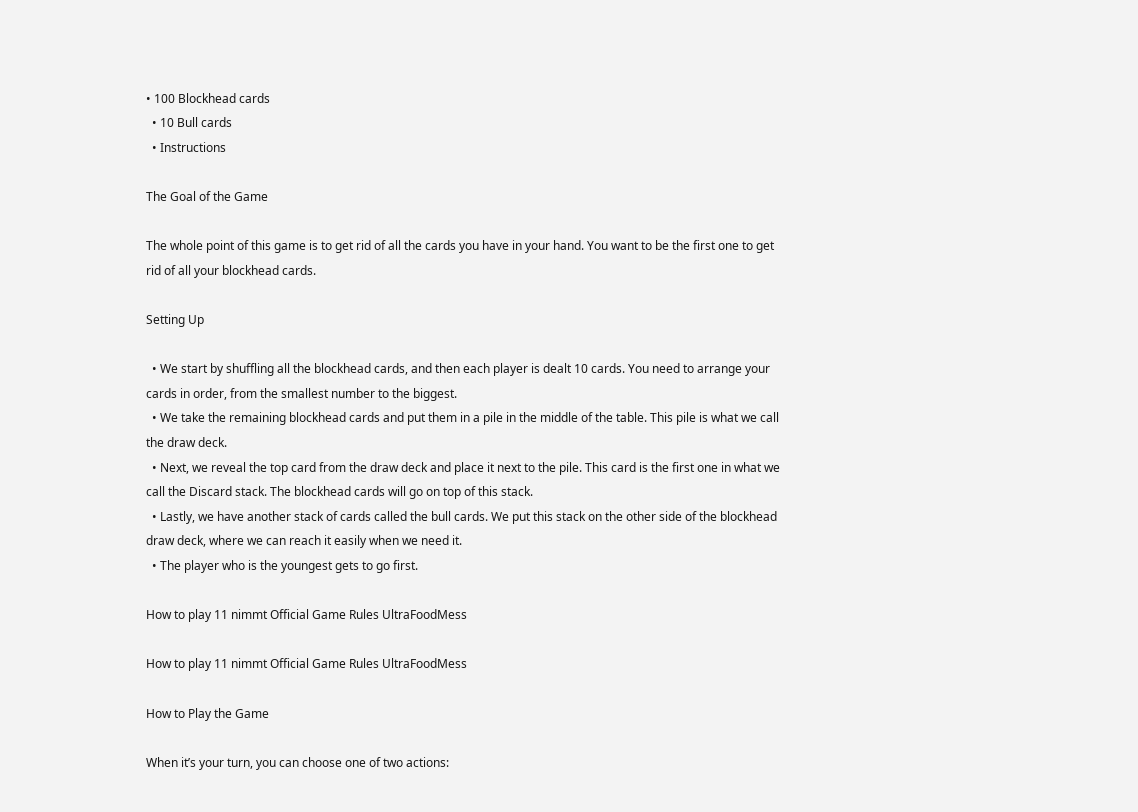• 100 Blockhead cards
  • 10 Bull cards
  • Instructions

The Goal of the Game

The whole point of this game is to get rid of all the cards you have in your hand. You want to be the first one to get rid of all your blockhead cards.

Setting Up

  • We start by shuffling all the blockhead cards, and then each player is dealt 10 cards. You need to arrange your cards in order, from the smallest number to the biggest.
  • We take the remaining blockhead cards and put them in a pile in the middle of the table. This pile is what we call the draw deck.
  • Next, we reveal the top card from the draw deck and place it next to the pile. This card is the first one in what we call the Discard stack. The blockhead cards will go on top of this stack.
  • Lastly, we have another stack of cards called the bull cards. We put this stack on the other side of the blockhead draw deck, where we can reach it easily when we need it.
  • The player who is the youngest gets to go first.

How to play 11 nimmt Official Game Rules UltraFoodMess

How to play 11 nimmt Official Game Rules UltraFoodMess

How to Play the Game

When it’s your turn, you can choose one of two actions: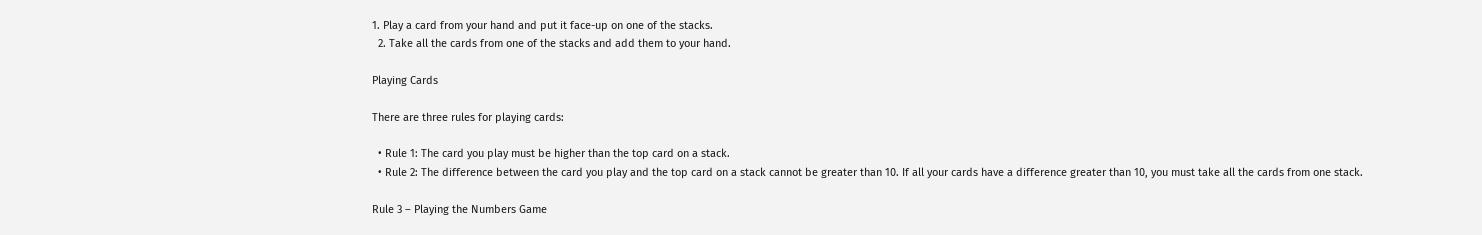1. Play a card from your hand and put it face-up on one of the stacks.
  2. Take all the cards from one of the stacks and add them to your hand.

Playing Cards

There are three rules for playing cards:

  • Rule 1: The card you play must be higher than the top card on a stack.
  • Rule 2: The difference between the card you play and the top card on a stack cannot be greater than 10. If all your cards have a difference greater than 10, you must take all the cards from one stack.

Rule 3 – Playing the Numbers Game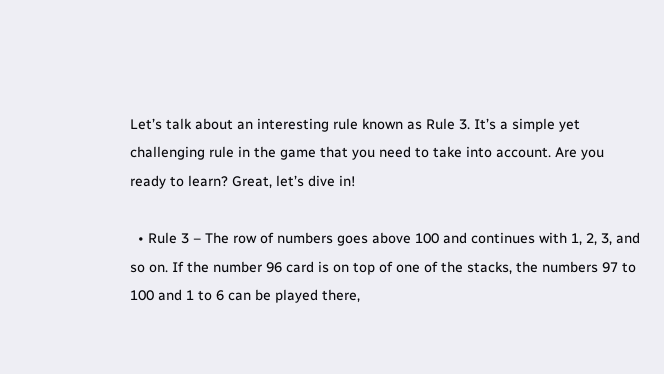Let’s talk about an interesting rule known as Rule 3. It’s a simple yet challenging rule in the game that you need to take into account. Are you ready to learn? Great, let’s dive in!

  • Rule 3 – The row of numbers goes above 100 and continues with 1, 2, 3, and so on. If the number 96 card is on top of one of the stacks, the numbers 97 to 100 and 1 to 6 can be played there,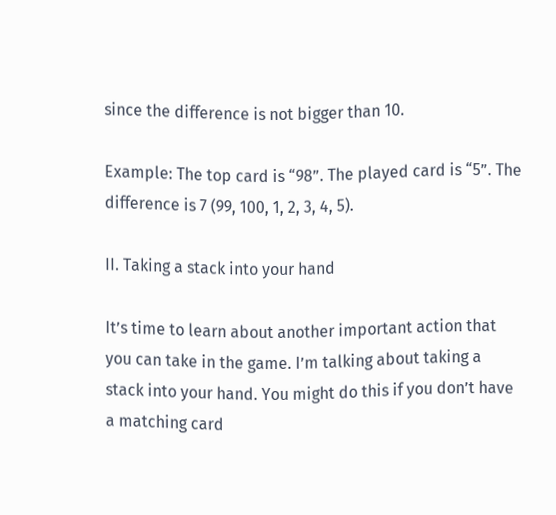since the difference is not bigger than 10.

Example: The top card is “98”. The played card is “5”. The difference is 7 (99, 100, 1, 2, 3, 4, 5).

II. Taking a stack into your hand

It’s time to learn about another important action that you can take in the game. I’m talking about taking a stack into your hand. You might do this if you don’t have a matching card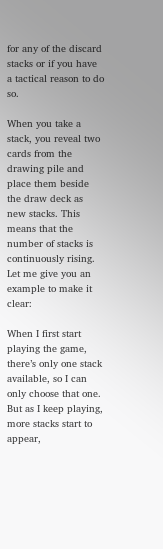for any of the discard stacks or if you have a tactical reason to do so.

When you take a stack, you reveal two cards from the drawing pile and place them beside the draw deck as new stacks. This means that the number of stacks is continuously rising. Let me give you an example to make it clear:

When I first start playing the game, there’s only one stack available, so I can only choose that one. But as I keep playing, more stacks start to appear,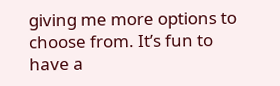giving me more options to choose from. It’s fun to have a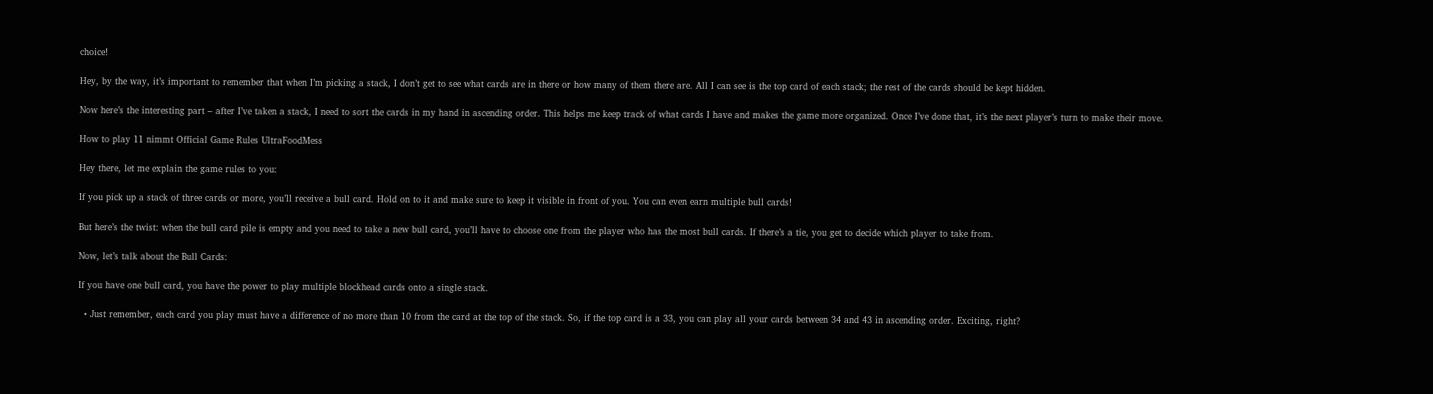choice!

Hey, by the way, it’s important to remember that when I’m picking a stack, I don’t get to see what cards are in there or how many of them there are. All I can see is the top card of each stack; the rest of the cards should be kept hidden.

Now here’s the interesting part – after I’ve taken a stack, I need to sort the cards in my hand in ascending order. This helps me keep track of what cards I have and makes the game more organized. Once I’ve done that, it’s the next player’s turn to make their move.

How to play 11 nimmt Official Game Rules UltraFoodMess

Hey there, let me explain the game rules to you:

If you pick up a stack of three cards or more, you’ll receive a bull card. Hold on to it and make sure to keep it visible in front of you. You can even earn multiple bull cards!

But here’s the twist: when the bull card pile is empty and you need to take a new bull card, you’ll have to choose one from the player who has the most bull cards. If there’s a tie, you get to decide which player to take from.

Now, let’s talk about the Bull Cards:

If you have one bull card, you have the power to play multiple blockhead cards onto a single stack.

  • Just remember, each card you play must have a difference of no more than 10 from the card at the top of the stack. So, if the top card is a 33, you can play all your cards between 34 and 43 in ascending order. Exciting, right?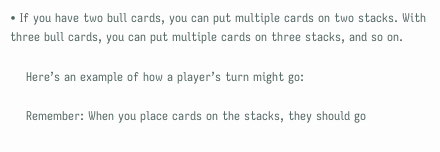• If you have two bull cards, you can put multiple cards on two stacks. With three bull cards, you can put multiple cards on three stacks, and so on.

    Here’s an example of how a player’s turn might go:

    Remember: When you place cards on the stacks, they should go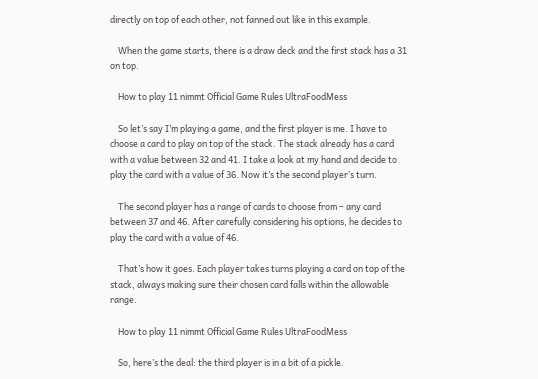directly on top of each other, not fanned out like in this example.

    When the game starts, there is a draw deck and the first stack has a 31 on top.

    How to play 11 nimmt Official Game Rules UltraFoodMess

    So let’s say I’m playing a game, and the first player is me. I have to choose a card to play on top of the stack. The stack already has a card with a value between 32 and 41. I take a look at my hand and decide to play the card with a value of 36. Now it’s the second player’s turn.

    The second player has a range of cards to choose from – any card between 37 and 46. After carefully considering his options, he decides to play the card with a value of 46.

    That’s how it goes. Each player takes turns playing a card on top of the stack, always making sure their chosen card falls within the allowable range.

    How to play 11 nimmt Official Game Rules UltraFoodMess

    So, here’s the deal: the third player is in a bit of a pickle.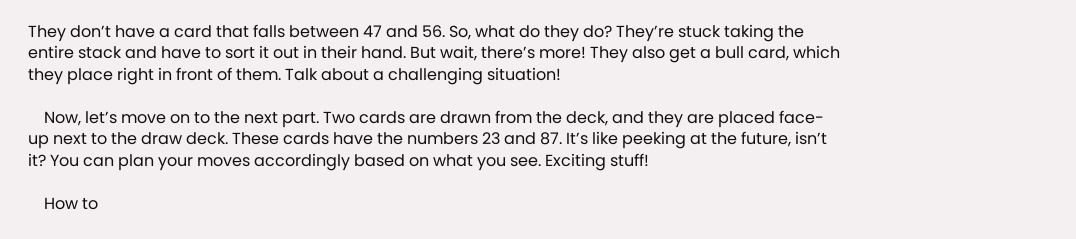They don’t have a card that falls between 47 and 56. So, what do they do? They’re stuck taking the entire stack and have to sort it out in their hand. But wait, there’s more! They also get a bull card, which they place right in front of them. Talk about a challenging situation!

    Now, let’s move on to the next part. Two cards are drawn from the deck, and they are placed face-up next to the draw deck. These cards have the numbers 23 and 87. It’s like peeking at the future, isn’t it? You can plan your moves accordingly based on what you see. Exciting stuff!

    How to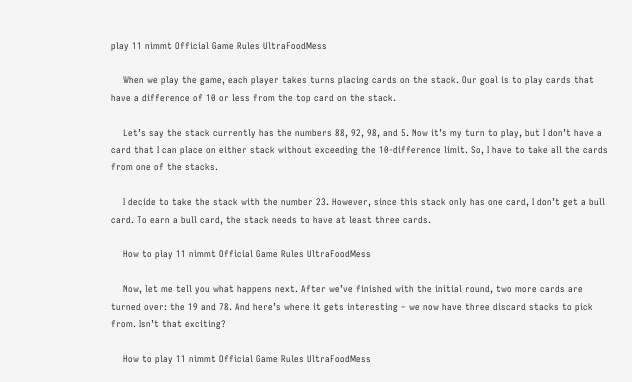play 11 nimmt Official Game Rules UltraFoodMess

    When we play the game, each player takes turns placing cards on the stack. Our goal is to play cards that have a difference of 10 or less from the top card on the stack.

    Let’s say the stack currently has the numbers 88, 92, 98, and 5. Now it’s my turn to play, but I don’t have a card that I can place on either stack without exceeding the 10-difference limit. So, I have to take all the cards from one of the stacks.

    I decide to take the stack with the number 23. However, since this stack only has one card, I don’t get a bull card. To earn a bull card, the stack needs to have at least three cards.

    How to play 11 nimmt Official Game Rules UltraFoodMess

    Now, let me tell you what happens next. After we’ve finished with the initial round, two more cards are turned over: the 19 and 78. And here’s where it gets interesting – we now have three discard stacks to pick from. Isn’t that exciting?

    How to play 11 nimmt Official Game Rules UltraFoodMess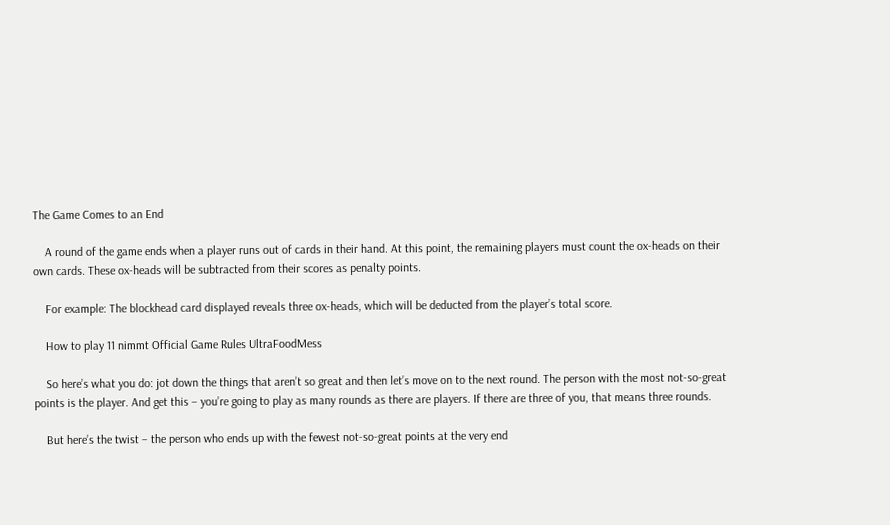The Game Comes to an End

    A round of the game ends when a player runs out of cards in their hand. At this point, the remaining players must count the ox-heads on their own cards. These ox-heads will be subtracted from their scores as penalty points.

    For example: The blockhead card displayed reveals three ox-heads, which will be deducted from the player’s total score.

    How to play 11 nimmt Official Game Rules UltraFoodMess

    So here’s what you do: jot down the things that aren’t so great and then let’s move on to the next round. The person with the most not-so-great points is the player. And get this – you’re going to play as many rounds as there are players. If there are three of you, that means three rounds.

    But here’s the twist – the person who ends up with the fewest not-so-great points at the very end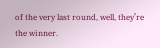of the very last round, well, they’re the winner.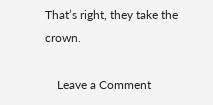That’s right, they take the crown.

    Leave a Comment